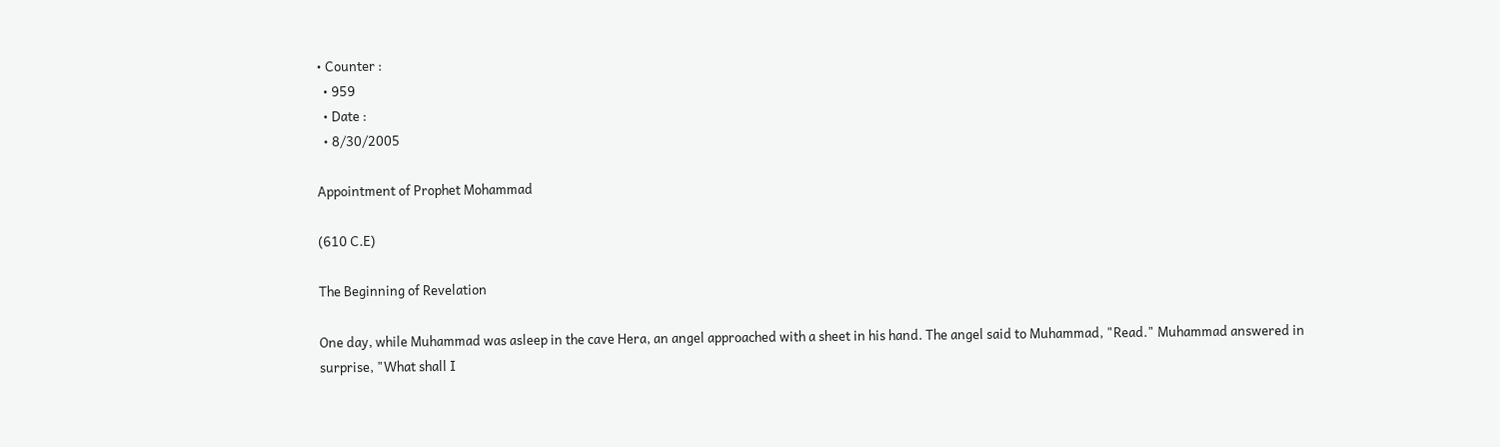• Counter :
  • 959
  • Date :
  • 8/30/2005

Appointment of Prophet Mohammad

(610 C.E)

The Beginning of Revelation

One day, while Muhammad was asleep in the cave Hera, an angel approached with a sheet in his hand. The angel said to Muhammad, "Read." Muhammad answered in surprise, "What shall I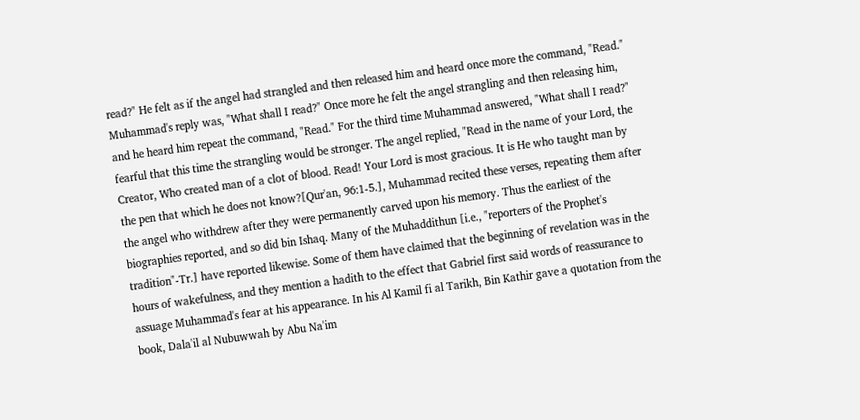read?" He felt as if the angel had strangled and then released him and heard once more the command, "Read." Muhammad's reply was, "What shall I read?" Once more he felt the angel strangling and then releasing him, and he heard him repeat the command, "Read." For the third time Muhammad answered, "What shall I read?" fearful that this time the strangling would be stronger. The angel replied, "Read in the name of your Lord, the Creator, Who created man of a clot of blood. Read! Your Lord is most gracious. It is He who taught man by the pen that which he does not know?[Qur'an, 96:1-5.], Muhammad recited these verses, repeating them after the angel who withdrew after they were permanently carved upon his memory. Thus the earliest of the biographies reported, and so did bin Ishaq. Many of the Muhaddithun [i.e., "reporters of the Prophet's tradition"-Tr.] have reported likewise. Some of them have claimed that the beginning of revelation was in the hours of wakefulness, and they mention a hadith to the effect that Gabriel first said words of reassurance to assuage Muhammad's fear at his appearance. In his Al Kamil fi al Tarikh, Bin Kathir gave a quotation from the book, Dala'il al Nubuwwah by Abu Na'im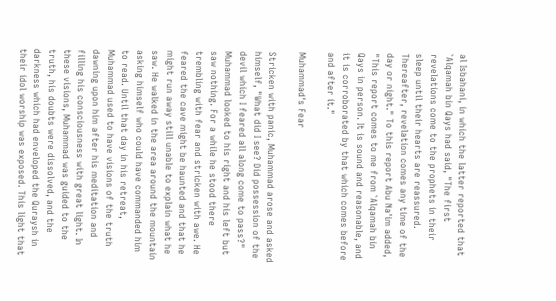al Isbahani, in which the latter reported that `Alqamah bin Qays had said, "The first revelations come to the prophets in their sleep until their hearts are reassured. Thereafter, revelation comes any time of the day or night." To this report Abu Na'im added, "This report comes to me from `Alqamah bin Qays in person. It is sound and reasonable, and it is corroborated by that which comes before and after it."

Muhammad's Fear

Stricken with panic, Muhammad arose and asked himself, "What did I see? Did possession of the devil which I feared all along come to pass?" Muhammad looked to his right and his left but saw nothing. For a while he stood there trembling with fear and stricken with awe. He feared the cave might be haunted and that he might run away still unable to explain what he saw. He walked in the area around the mountain asking himself who could have commanded him to read. Until that day in his retreat, Muhammad used to have visions of the truth dawning upon him after his meditation and filling his consciousness with great light. In these visions, Muhammad was guided to the truth, his doubts were dissolved, and the darkness which had enveloped the Quraysh in their idol worship was exposed. This light that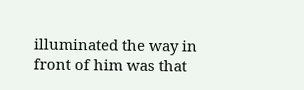illuminated the way in front of him was that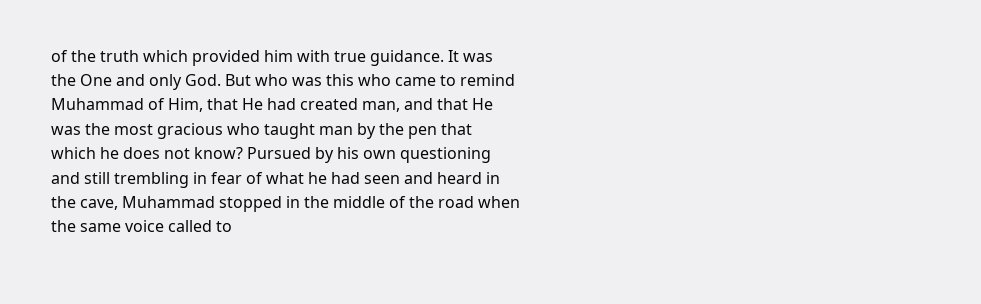of the truth which provided him with true guidance. It was the One and only God. But who was this who came to remind Muhammad of Him, that He had created man, and that He was the most gracious who taught man by the pen that which he does not know? Pursued by his own questioning and still trembling in fear of what he had seen and heard in the cave, Muhammad stopped in the middle of the road when the same voice called to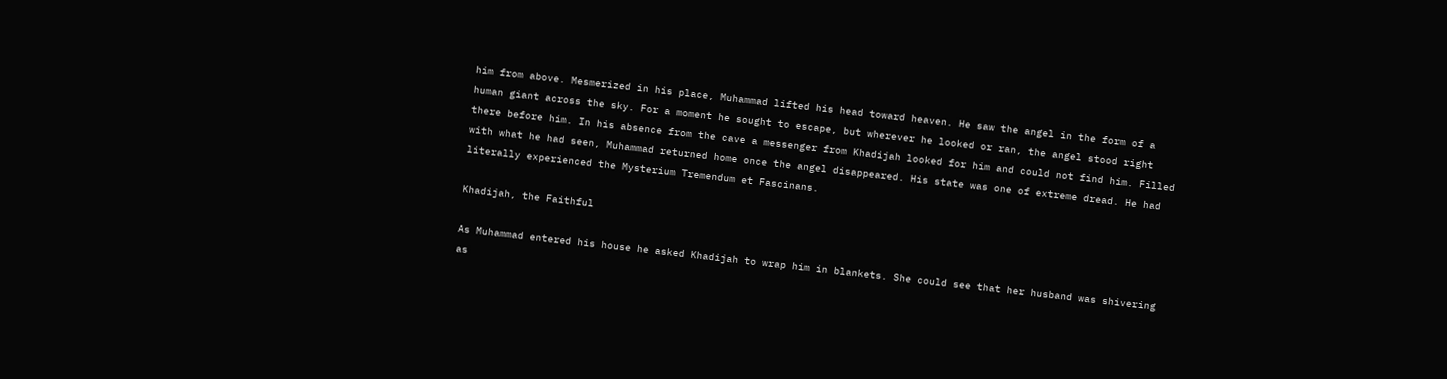him from above. Mesmerized in his place, Muhammad lifted his head toward heaven. He saw the angel in the form of a human giant across the sky. For a moment he sought to escape, but wherever he looked or ran, the angel stood right there before him. In his absence from the cave a messenger from Khadijah looked for him and could not find him. Filled with what he had seen, Muhammad returned home once the angel disappeared. His state was one of extreme dread. He had literally experienced the Mysterium Tremendum et Fascinans.

Khadijah, the Faithful

As Muhammad entered his house he asked Khadijah to wrap him in blankets. She could see that her husband was shivering as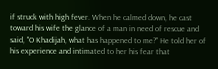if struck with high fever. When he calmed down, he cast toward his wife the glance of a man in need of rescue and said, "O Khadijah, what has happened to me?" He told her of his experience and intimated to her his fear that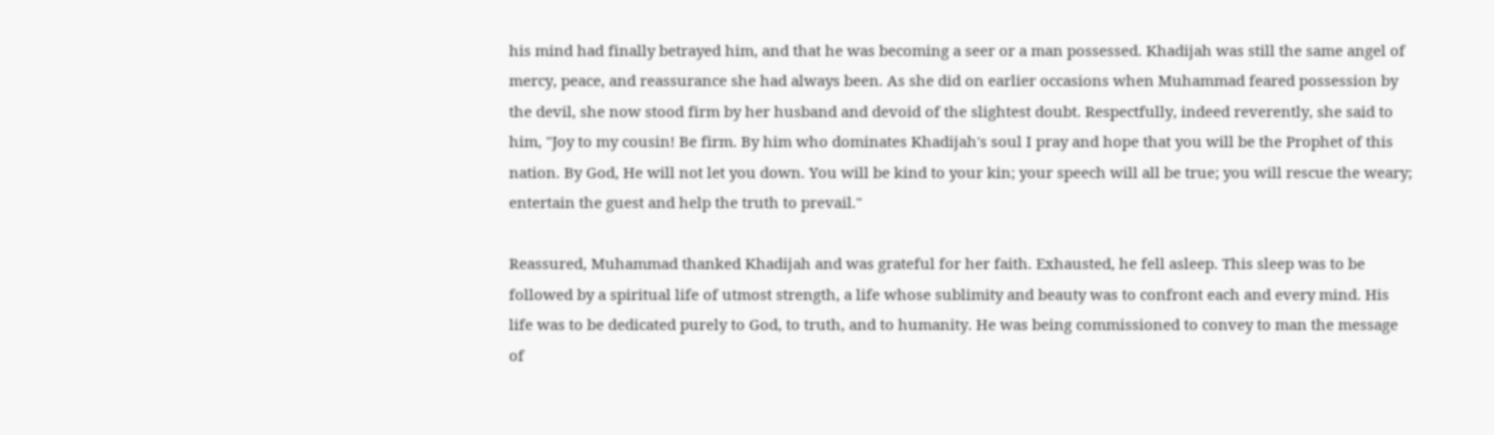his mind had finally betrayed him, and that he was becoming a seer or a man possessed. Khadijah was still the same angel of mercy, peace, and reassurance she had always been. As she did on earlier occasions when Muhammad feared possession by the devil, she now stood firm by her husband and devoid of the slightest doubt. Respectfully, indeed reverently, she said to him, "Joy to my cousin! Be firm. By him who dominates Khadijah's soul I pray and hope that you will be the Prophet of this nation. By God, He will not let you down. You will be kind to your kin; your speech will all be true; you will rescue the weary; entertain the guest and help the truth to prevail."

Reassured, Muhammad thanked Khadijah and was grateful for her faith. Exhausted, he fell asleep. This sleep was to be followed by a spiritual life of utmost strength, a life whose sublimity and beauty was to confront each and every mind. His life was to be dedicated purely to God, to truth, and to humanity. He was being commissioned to convey to man the message of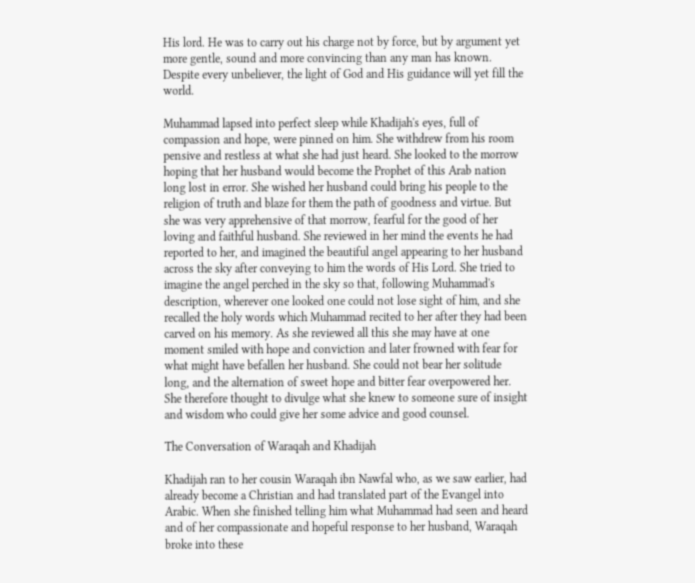His lord. He was to carry out his charge not by force, but by argument yet more gentle, sound and more convincing than any man has known. Despite every unbeliever, the light of God and His guidance will yet fill the world.

Muhammad lapsed into perfect sleep while Khadijah's eyes, full of compassion and hope, were pinned on him. She withdrew from his room pensive and restless at what she had just heard. She looked to the morrow hoping that her husband would become the Prophet of this Arab nation long lost in error. She wished her husband could bring his people to the religion of truth and blaze for them the path of goodness and virtue. But she was very apprehensive of that morrow, fearful for the good of her loving and faithful husband. She reviewed in her mind the events he had reported to her, and imagined the beautiful angel appearing to her husband across the sky after conveying to him the words of His Lord. She tried to imagine the angel perched in the sky so that, following Muhammad's description, wherever one looked one could not lose sight of him, and she recalled the holy words which Muhammad recited to her after they had been carved on his memory. As she reviewed all this she may have at one moment smiled with hope and conviction and later frowned with fear for what might have befallen her husband. She could not bear her solitude long, and the alternation of sweet hope and bitter fear overpowered her. She therefore thought to divulge what she knew to someone sure of insight and wisdom who could give her some advice and good counsel.

The Conversation of Waraqah and Khadijah

Khadijah ran to her cousin Waraqah ibn Nawfal who, as we saw earlier, had already become a Christian and had translated part of the Evangel into Arabic. When she finished telling him what Muhammad had seen and heard and of her compassionate and hopeful response to her husband, Waraqah broke into these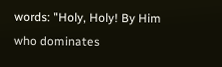words: "Holy, Holy! By Him who dominates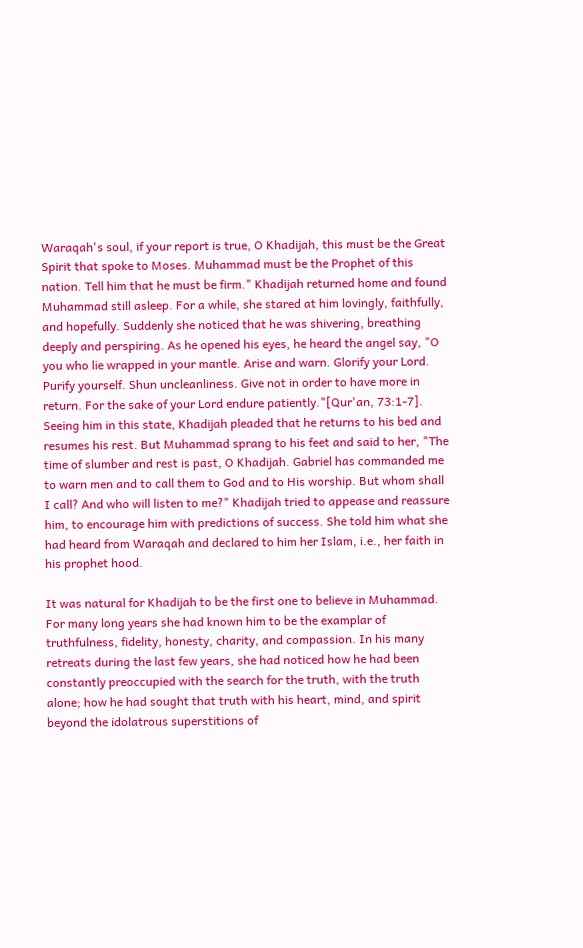Waraqah's soul, if your report is true, O Khadijah, this must be the Great Spirit that spoke to Moses. Muhammad must be the Prophet of this nation. Tell him that he must be firm." Khadijah returned home and found Muhammad still asleep. For a while, she stared at him lovingly, faithfully, and hopefully. Suddenly she noticed that he was shivering, breathing deeply and perspiring. As he opened his eyes, he heard the angel say, "O you who lie wrapped in your mantle. Arise and warn. Glorify your Lord. Purify yourself. Shun uncleanliness. Give not in order to have more in return. For the sake of your Lord endure patiently."[Qur'an, 73:1-7]. Seeing him in this state, Khadijah pleaded that he returns to his bed and resumes his rest. But Muhammad sprang to his feet and said to her, "The time of slumber and rest is past, O Khadijah. Gabriel has commanded me to warn men and to call them to God and to His worship. But whom shall I call? And who will listen to me?" Khadijah tried to appease and reassure him, to encourage him with predictions of success. She told him what she had heard from Waraqah and declared to him her Islam, i.e., her faith in his prophet hood.

It was natural for Khadijah to be the first one to believe in Muhammad. For many long years she had known him to be the examplar of truthfulness, fidelity, honesty, charity, and compassion. In his many retreats during the last few years, she had noticed how he had been constantly preoccupied with the search for the truth, with the truth alone; how he had sought that truth with his heart, mind, and spirit beyond the idolatrous superstitions of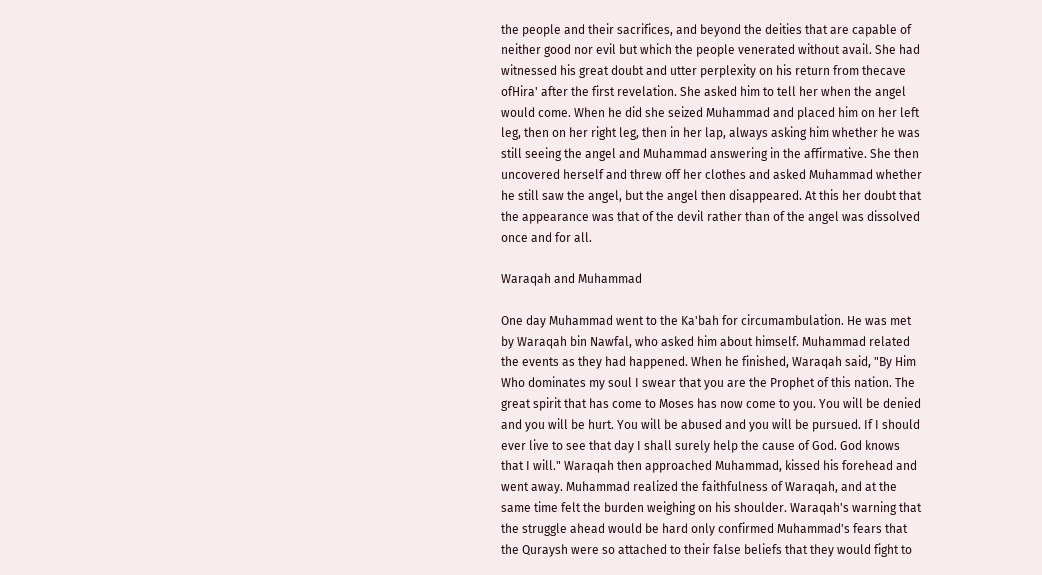the people and their sacrifices, and beyond the deities that are capable of neither good nor evil but which the people venerated without avail. She had witnessed his great doubt and utter perplexity on his return from thecave ofHira' after the first revelation. She asked him to tell her when the angel would come. When he did she seized Muhammad and placed him on her left leg, then on her right leg, then in her lap, always asking him whether he was still seeing the angel and Muhammad answering in the affirmative. She then uncovered herself and threw off her clothes and asked Muhammad whether he still saw the angel, but the angel then disappeared. At this her doubt that the appearance was that of the devil rather than of the angel was dissolved once and for all.

Waraqah and Muhammad

One day Muhammad went to the Ka'bah for circumambulation. He was met by Waraqah bin Nawfal, who asked him about himself. Muhammad related the events as they had happened. When he finished, Waraqah said, "By Him Who dominates my soul I swear that you are the Prophet of this nation. The great spirit that has come to Moses has now come to you. You will be denied and you will be hurt. You will be abused and you will be pursued. If I should ever live to see that day I shall surely help the cause of God. God knows that I will." Waraqah then approached Muhammad, kissed his forehead and went away. Muhammad realized the faithfulness of Waraqah, and at the same time felt the burden weighing on his shoulder. Waraqah's warning that the struggle ahead would be hard only confirmed Muhammad's fears that the Quraysh were so attached to their false beliefs that they would fight to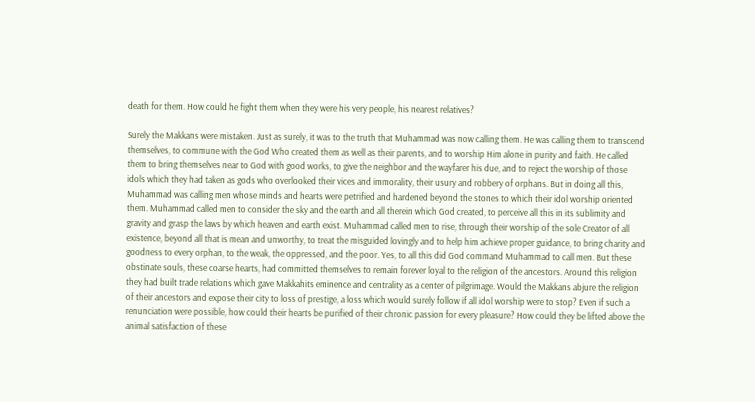death for them. How could he fight them when they were his very people, his nearest relatives?

Surely the Makkans were mistaken. Just as surely, it was to the truth that Muhammad was now calling them. He was calling them to transcend themselves, to commune with the God Who created them as well as their parents, and to worship Him alone in purity and faith. He called them to bring themselves near to God with good works, to give the neighbor and the wayfarer his due, and to reject the worship of those idols which they had taken as gods who overlooked their vices and immorality, their usury and robbery of orphans. But in doing all this, Muhammad was calling men whose minds and hearts were petrified and hardened beyond the stones to which their idol worship oriented them. Muhammad called men to consider the sky and the earth and all therein which God created, to perceive all this in its sublimity and gravity and grasp the laws by which heaven and earth exist. Muhammad called men to rise, through their worship of the sole Creator of all existence, beyond all that is mean and unworthy, to treat the misguided lovingly and to help him achieve proper guidance, to bring charity and goodness to every orphan, to the weak, the oppressed, and the poor. Yes, to all this did God command Muhammad to call men. But these obstinate souls, these coarse hearts, had committed themselves to remain forever loyal to the religion of the ancestors. Around this religion they had built trade relations which gave Makkahits eminence and centrality as a center of pilgrimage. Would the Makkans abjure the religion of their ancestors and expose their city to loss of prestige, a loss which would surely follow if all idol worship were to stop? Even if such a renunciation were possible, how could their hearts be purified of their chronic passion for every pleasure? How could they be lifted above the animal satisfaction of these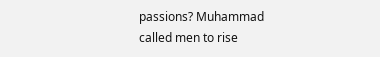passions? Muhammad called men to rise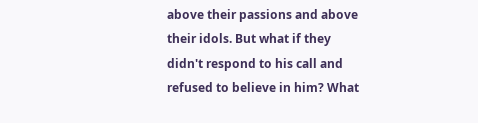above their passions and above their idols. But what if they didn't respond to his call and refused to believe in him? What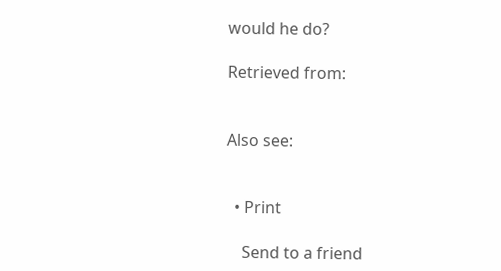would he do?

Retrieved from:


Also see:


  • Print

    Send to a friend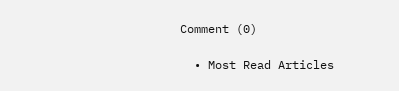Comment (0)

  • Most Read Articles